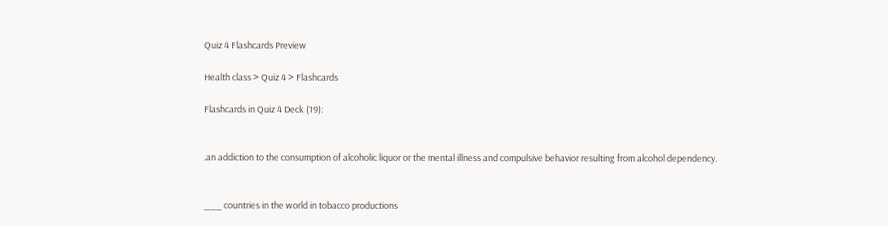Quiz 4 Flashcards Preview

Health class > Quiz 4 > Flashcards

Flashcards in Quiz 4 Deck (19):


.an addiction to the consumption of alcoholic liquor or the mental illness and compulsive behavior resulting from alcohol dependency.


___ countries in the world in tobacco productions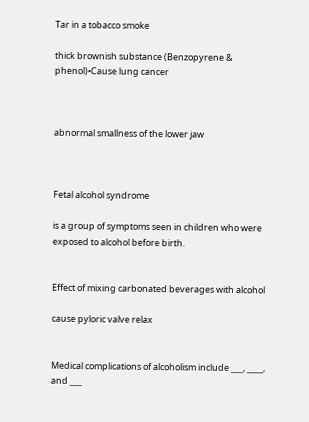Tar in a tobacco smoke

thick brownish substance (Benzopyrene & phenol)•Cause lung cancer



abnormal smallness of the lower jaw



Fetal alcohol syndrome

is a group of symptoms seen in children who were exposed to alcohol before birth.


Effect of mixing carbonated beverages with alcohol

cause pyloric valve relax


Medical complications of alcoholism include ___, ____, and ___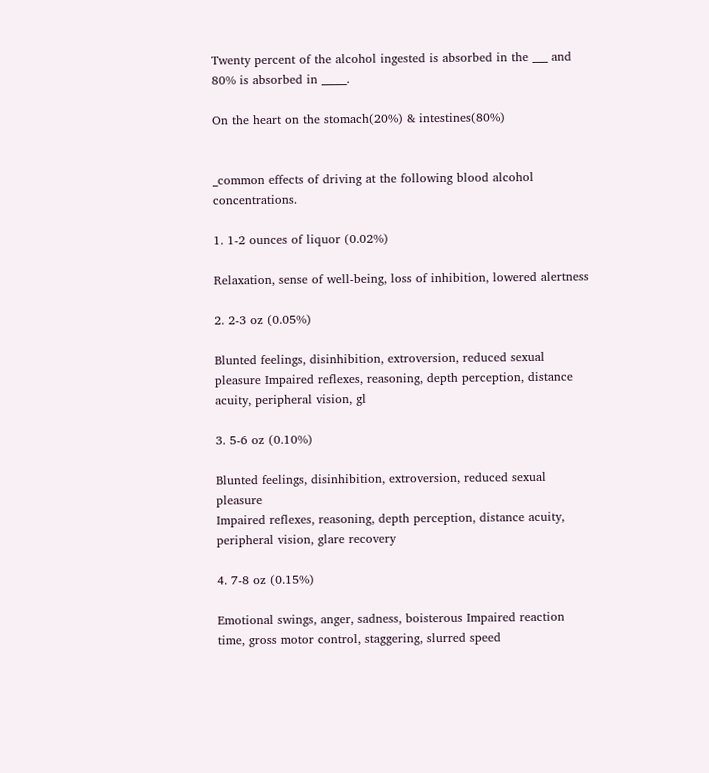Twenty percent of the alcohol ingested is absorbed in the ___ and 80% is absorbed in _____.

On the heart on the stomach(20%) & intestines(80%)


_common effects of driving at the following blood alcohol concentrations.

1. 1-2 ounces of liquor (0.02%)

Relaxation, sense of well-being, loss of inhibition, lowered alertness

2. 2-3 oz (0.05%)

Blunted feelings, disinhibition, extroversion, reduced sexual pleasure Impaired reflexes, reasoning, depth perception, distance acuity, peripheral vision, gl

3. 5-6 oz (0.10%)

Blunted feelings, disinhibition, extroversion, reduced sexual pleasure
Impaired reflexes, reasoning, depth perception, distance acuity, peripheral vision, glare recovery

4. 7-8 oz (0.15%)

Emotional swings, anger, sadness, boisterous Impaired reaction time, gross motor control, staggering, slurred speed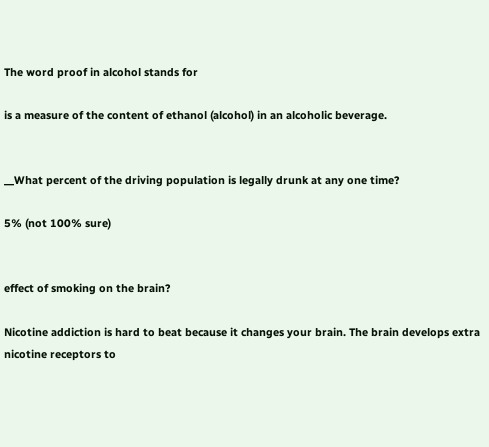The word proof in alcohol stands for

is a measure of the content of ethanol (alcohol) in an alcoholic beverage.


__What percent of the driving population is legally drunk at any one time?

5% (not 100% sure)


effect of smoking on the brain?

Nicotine addiction is hard to beat because it changes your brain. The brain develops extra nicotine receptors to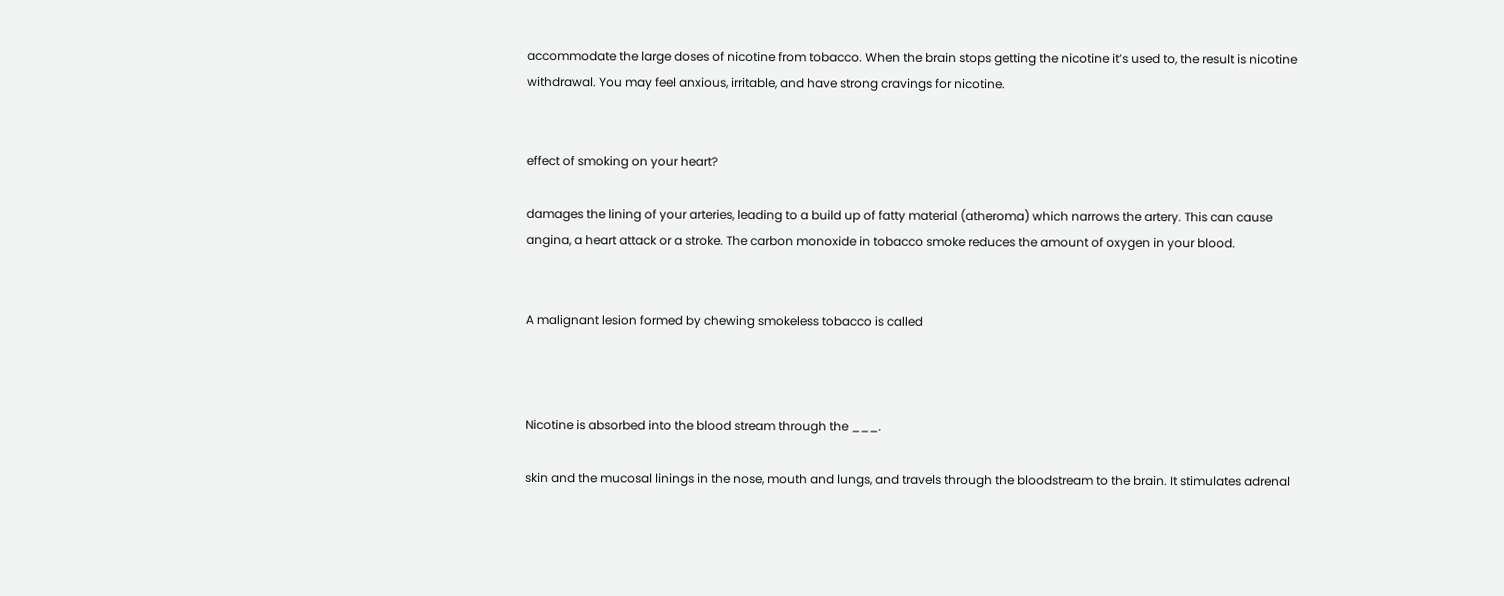accommodate the large doses of nicotine from tobacco. When the brain stops getting the nicotine it’s used to, the result is nicotine withdrawal. You may feel anxious, irritable, and have strong cravings for nicotine.


effect of smoking on your heart?

damages the lining of your arteries, leading to a build up of fatty material (atheroma) which narrows the artery. This can cause angina, a heart attack or a stroke. The carbon monoxide in tobacco smoke reduces the amount of oxygen in your blood.


A malignant lesion formed by chewing smokeless tobacco is called



Nicotine is absorbed into the blood stream through the ___.

skin and the mucosal linings in the nose, mouth and lungs, and travels through the bloodstream to the brain. It stimulates adrenal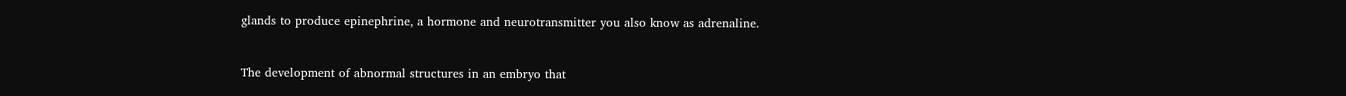glands to produce epinephrine, a hormone and neurotransmitter you also know as adrenaline.


The development of abnormal structures in an embryo that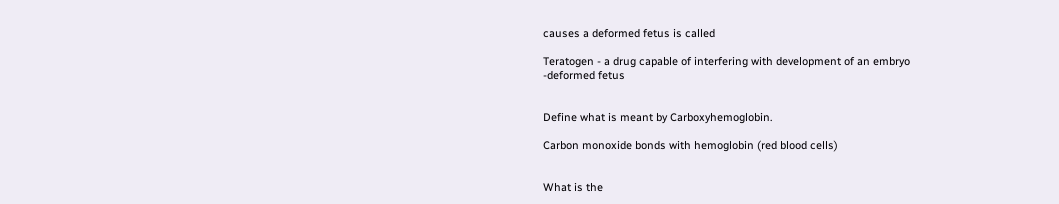causes a deformed fetus is called

Teratogen - a drug capable of interfering with development of an embryo
-deformed fetus


Define what is meant by Carboxyhemoglobin.

Carbon monoxide bonds with hemoglobin (red blood cells)


What is the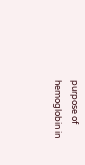purpose of hemoglobin in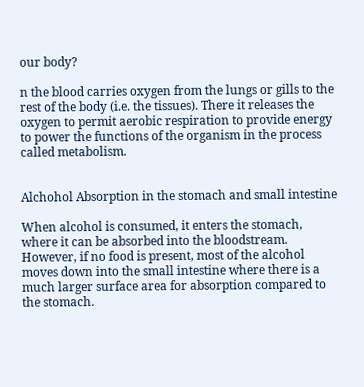our body?

n the blood carries oxygen from the lungs or gills to the rest of the body (i.e. the tissues). There it releases the oxygen to permit aerobic respiration to provide energy to power the functions of the organism in the process called metabolism.


Alchohol Absorption in the stomach and small intestine

When alcohol is consumed, it enters the stomach, where it can be absorbed into the bloodstream. However, if no food is present, most of the alcohol moves down into the small intestine where there is a much larger surface area for absorption compared to the stomach.